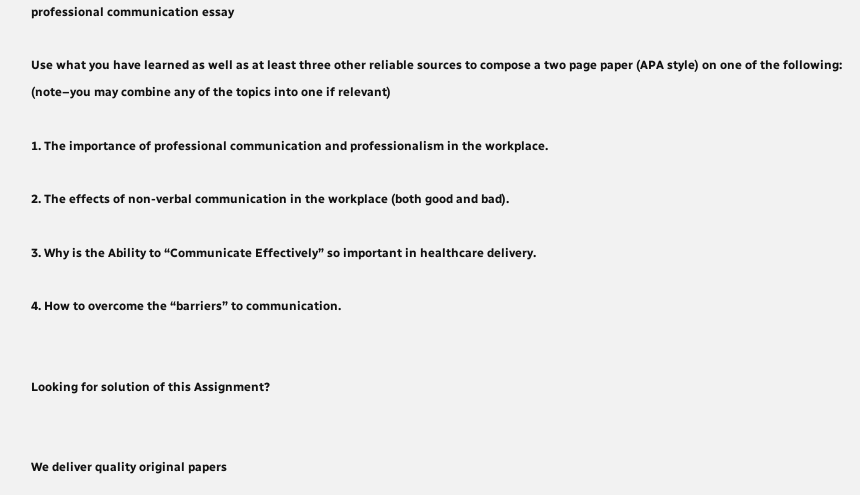professional communication essay

Use what you have learned as well as at least three other reliable sources to compose a two page paper (APA style) on one of the following: (note–you may combine any of the topics into one if relevant)

1. The importance of professional communication and professionalism in the workplace.

2. The effects of non-verbal communication in the workplace (both good and bad).

3. Why is the Ability to “Communicate Effectively” so important in healthcare delivery.

4. How to overcome the “barriers” to communication.


Looking for solution of this Assignment?


We deliver quality original papers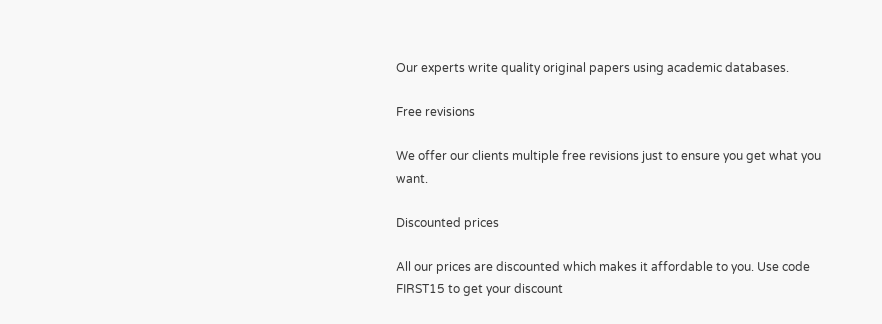Our experts write quality original papers using academic databases.

Free revisions

We offer our clients multiple free revisions just to ensure you get what you want.

Discounted prices

All our prices are discounted which makes it affordable to you. Use code FIRST15 to get your discount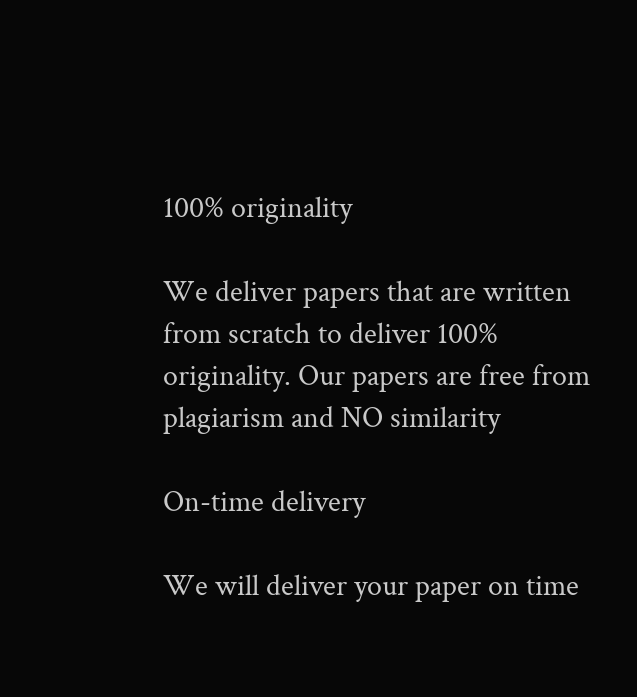100% originality

We deliver papers that are written from scratch to deliver 100% originality. Our papers are free from plagiarism and NO similarity

On-time delivery

We will deliver your paper on time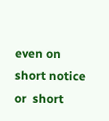even on short notice or  short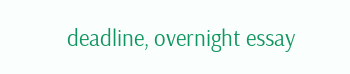deadline, overnight essay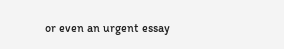or even an urgent essay